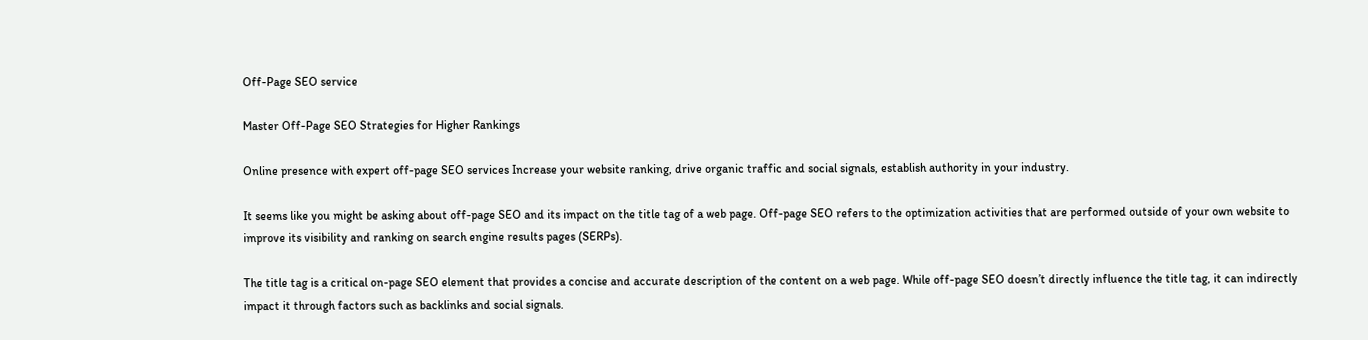Off-Page SEO service

Master Off-Page SEO Strategies for Higher Rankings

Online presence with expert off-page SEO services Increase your website ranking, drive organic traffic and social signals, establish authority in your industry.

It seems like you might be asking about off-page SEO and its impact on the title tag of a web page. Off-page SEO refers to the optimization activities that are performed outside of your own website to improve its visibility and ranking on search engine results pages (SERPs).

The title tag is a critical on-page SEO element that provides a concise and accurate description of the content on a web page. While off-page SEO doesn’t directly influence the title tag, it can indirectly impact it through factors such as backlinks and social signals.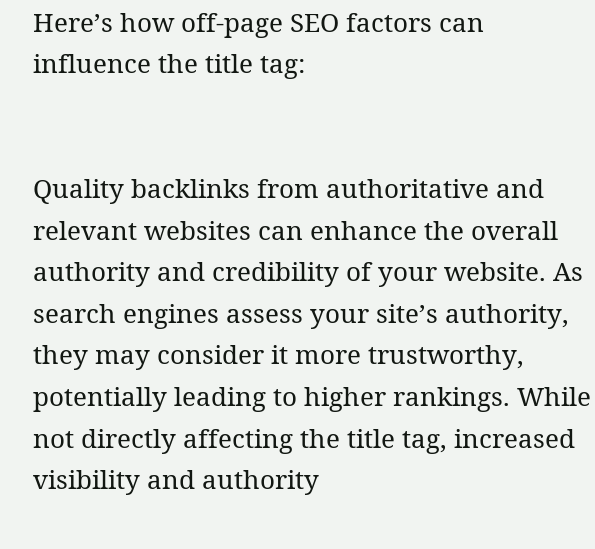Here’s how off-page SEO factors can influence the title tag:


Quality backlinks from authoritative and relevant websites can enhance the overall authority and credibility of your website. As search engines assess your site’s authority, they may consider it more trustworthy, potentially leading to higher rankings. While not directly affecting the title tag, increased visibility and authority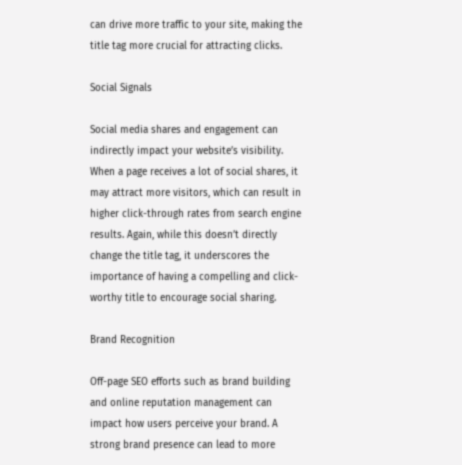can drive more traffic to your site, making the title tag more crucial for attracting clicks.

Social Signals

Social media shares and engagement can indirectly impact your website’s visibility. When a page receives a lot of social shares, it may attract more visitors, which can result in higher click-through rates from search engine results. Again, while this doesn’t directly change the title tag, it underscores the importance of having a compelling and click-worthy title to encourage social sharing.

Brand Recognition

Off-page SEO efforts such as brand building and online reputation management can impact how users perceive your brand. A strong brand presence can lead to more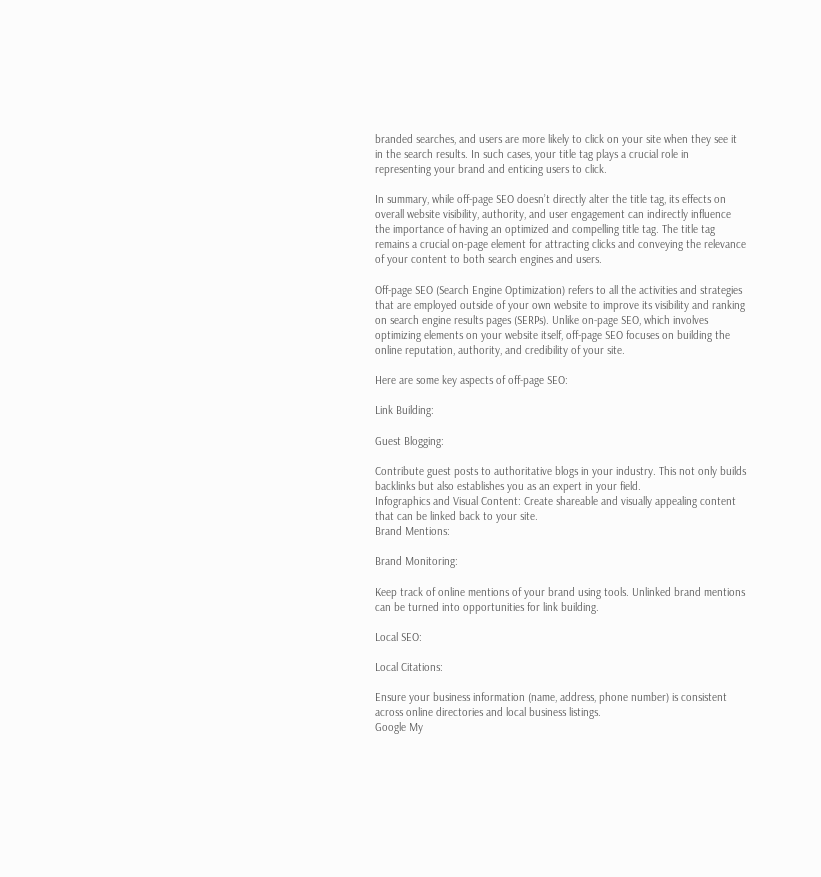branded searches, and users are more likely to click on your site when they see it in the search results. In such cases, your title tag plays a crucial role in representing your brand and enticing users to click.

In summary, while off-page SEO doesn’t directly alter the title tag, its effects on overall website visibility, authority, and user engagement can indirectly influence the importance of having an optimized and compelling title tag. The title tag remains a crucial on-page element for attracting clicks and conveying the relevance of your content to both search engines and users.

Off-page SEO (Search Engine Optimization) refers to all the activities and strategies that are employed outside of your own website to improve its visibility and ranking on search engine results pages (SERPs). Unlike on-page SEO, which involves optimizing elements on your website itself, off-page SEO focuses on building the online reputation, authority, and credibility of your site.

Here are some key aspects of off-page SEO:

Link Building:

Guest Blogging:

Contribute guest posts to authoritative blogs in your industry. This not only builds backlinks but also establishes you as an expert in your field.
Infographics and Visual Content: Create shareable and visually appealing content that can be linked back to your site.
Brand Mentions:

Brand Monitoring:

Keep track of online mentions of your brand using tools. Unlinked brand mentions can be turned into opportunities for link building.

Local SEO:

Local Citations:

Ensure your business information (name, address, phone number) is consistent across online directories and local business listings.
Google My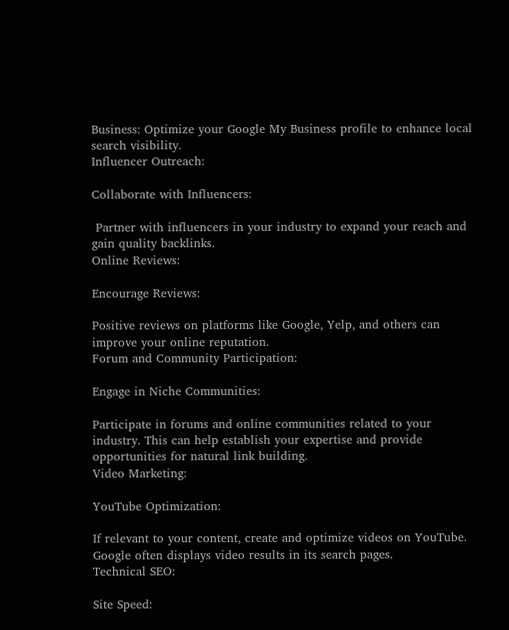Business: Optimize your Google My Business profile to enhance local search visibility.
Influencer Outreach:

Collaborate with Influencers:

 Partner with influencers in your industry to expand your reach and gain quality backlinks.
Online Reviews:

Encourage Reviews:

Positive reviews on platforms like Google, Yelp, and others can improve your online reputation.
Forum and Community Participation:

Engage in Niche Communities:

Participate in forums and online communities related to your industry. This can help establish your expertise and provide opportunities for natural link building.
Video Marketing:

YouTube Optimization:

If relevant to your content, create and optimize videos on YouTube. Google often displays video results in its search pages.
Technical SEO:

Site Speed: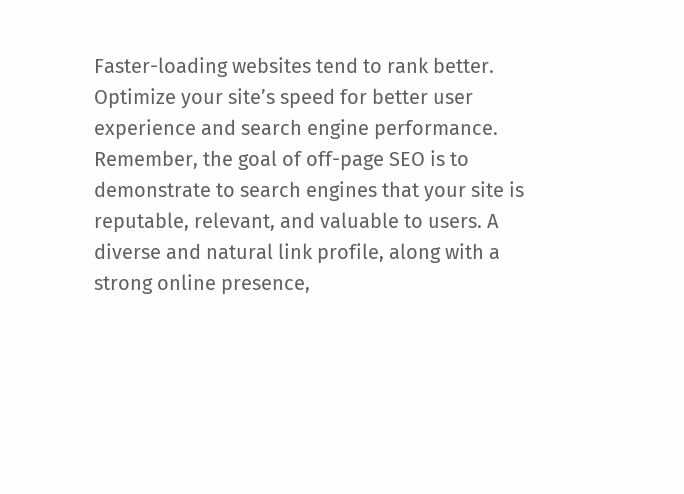Faster-loading websites tend to rank better. Optimize your site’s speed for better user experience and search engine performance.
Remember, the goal of off-page SEO is to demonstrate to search engines that your site is reputable, relevant, and valuable to users. A diverse and natural link profile, along with a strong online presence,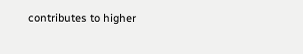contributes to higher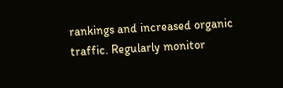rankings and increased organic traffic. Regularly monitor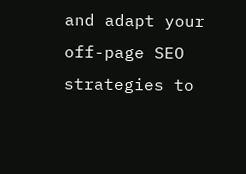and adapt your off-page SEO strategies to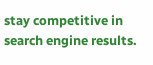stay competitive in search engine results.